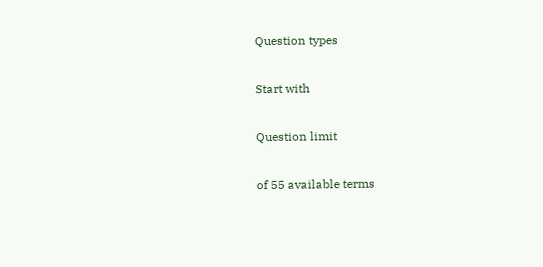Question types

Start with

Question limit

of 55 available terms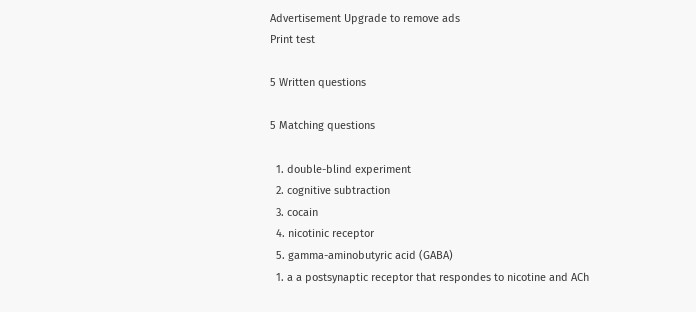Advertisement Upgrade to remove ads
Print test

5 Written questions

5 Matching questions

  1. double-blind experiment
  2. cognitive subtraction
  3. cocain
  4. nicotinic receptor
  5. gamma-aminobutyric acid (GABA)
  1. a a postsynaptic receptor that respondes to nicotine and ACh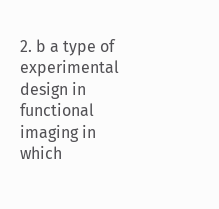2. b a type of experimental design in functional imaging in which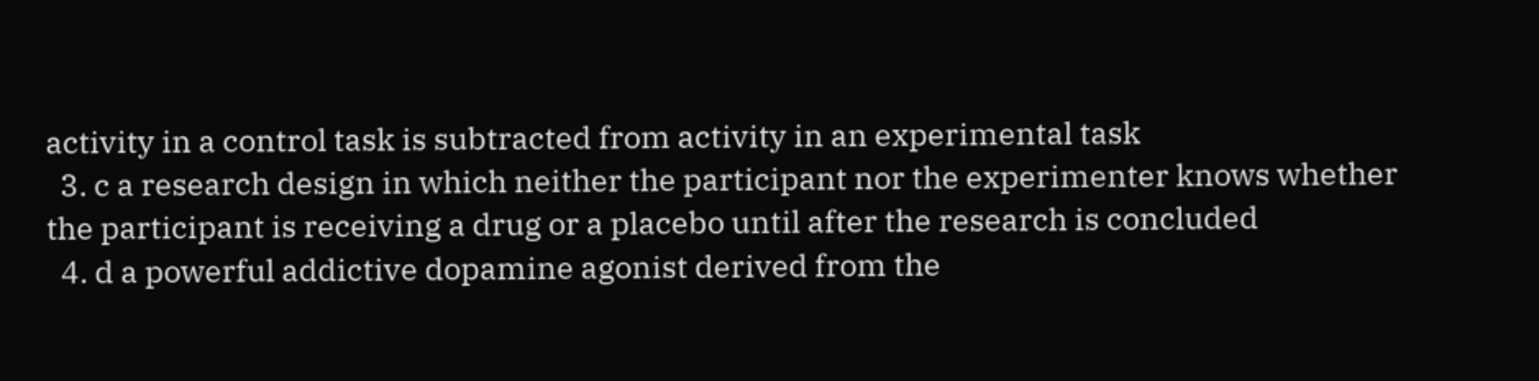activity in a control task is subtracted from activity in an experimental task
  3. c a research design in which neither the participant nor the experimenter knows whether the participant is receiving a drug or a placebo until after the research is concluded
  4. d a powerful addictive dopamine agonist derived from the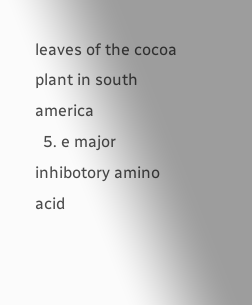leaves of the cocoa plant in south america
  5. e major inhibotory amino acid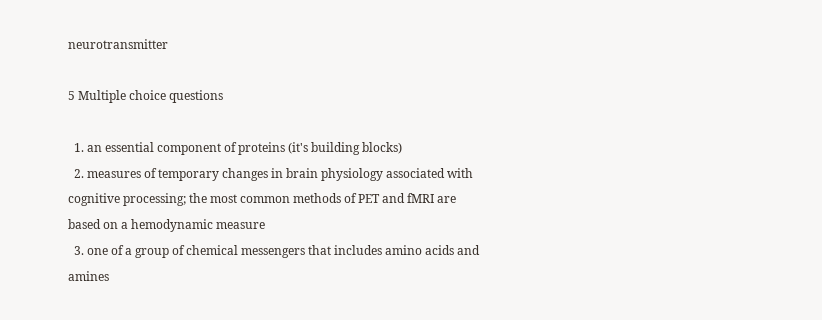neurotransmitter

5 Multiple choice questions

  1. an essential component of proteins (it's building blocks)
  2. measures of temporary changes in brain physiology associated with cognitive processing; the most common methods of PET and fMRI are based on a hemodynamic measure
  3. one of a group of chemical messengers that includes amino acids and amines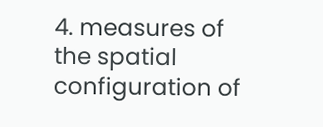4. measures of the spatial configuration of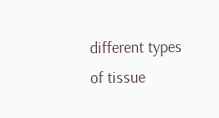different types of tissue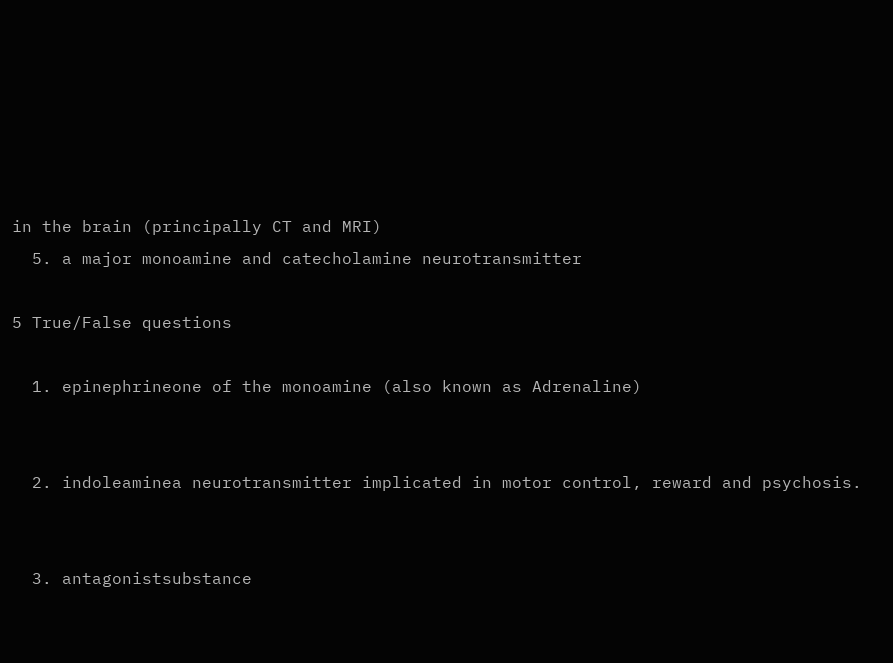in the brain (principally CT and MRI)
  5. a major monoamine and catecholamine neurotransmitter

5 True/False questions

  1. epinephrineone of the monoamine (also known as Adrenaline)


  2. indoleaminea neurotransmitter implicated in motor control, reward and psychosis.


  3. antagonistsubstance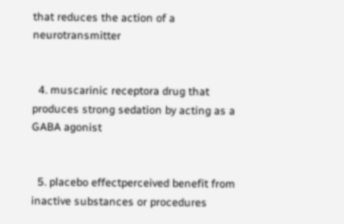that reduces the action of a neurotransmitter


  4. muscarinic receptora drug that produces strong sedation by acting as a GABA agonist


  5. placebo effectperceived benefit from inactive substances or procedures